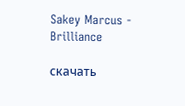Sakey Marcus - Brilliance

скачать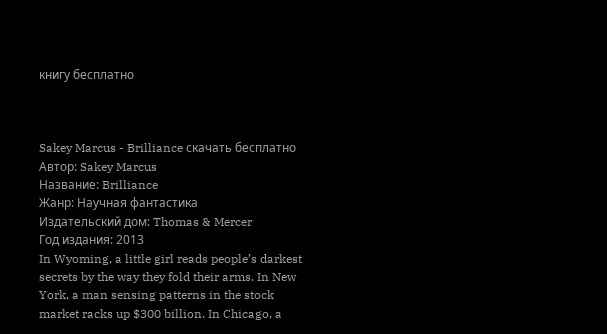книгу бесплатно



Sakey Marcus - Brilliance скачать бесплатно
Автор: Sakey Marcus
Название: Brilliance
Жанр: Научная фантастика
Издательский дом: Thomas & Mercer
Год издания: 2013
In Wyoming, a little girl reads people’s darkest secrets by the way they fold their arms. In New York, a man sensing patterns in the stock market racks up $300 billion. In Chicago, a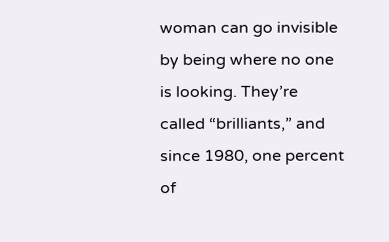woman can go invisible by being where no one is looking. They’re called “brilliants,” and since 1980, one percent of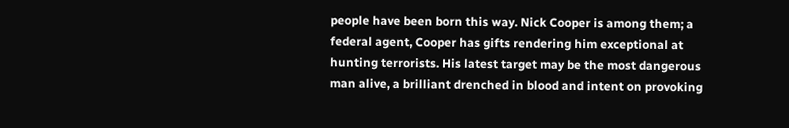people have been born this way. Nick Cooper is among them; a federal agent, Cooper has gifts rendering him exceptional at hunting terrorists. His latest target may be the most dangerous man alive, a brilliant drenched in blood and intent on provoking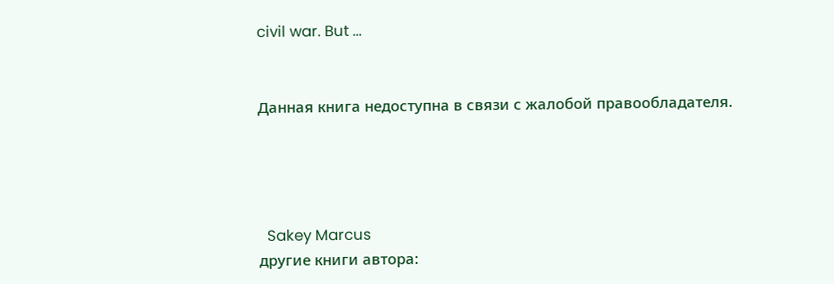civil war. But ...


Данная книга недоступна в связи с жалобой правообладателя.




  Sakey Marcus
другие книги автора: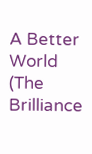A Better World (The Brilliance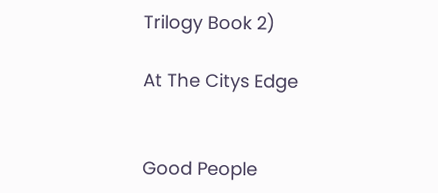Trilogy Book 2)

At The Citys Edge


Good People